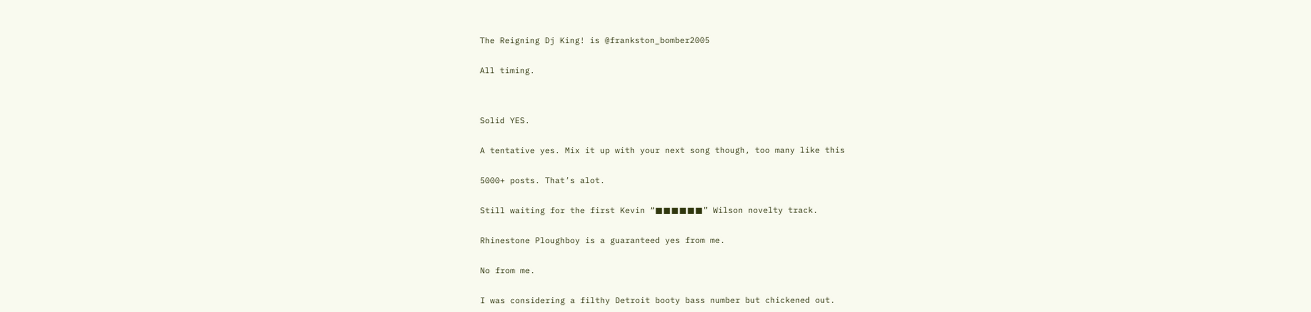The Reigning Dj King! is @frankston_bomber2005


All timing.




Solid YES.


A tentative yes. Mix it up with your next song though, too many like this


5000+ posts. That’s alot.


Still waiting for the first Kevin “■■■■■■” Wilson novelty track.


Rhinestone Ploughboy is a guaranteed yes from me.


No from me.


I was considering a filthy Detroit booty bass number but chickened out.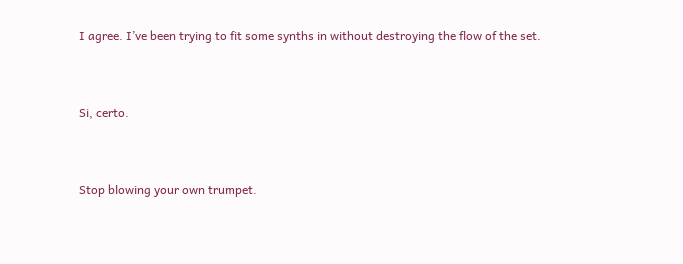I agree. I’ve been trying to fit some synths in without destroying the flow of the set.


Si, certo.


Stop blowing your own trumpet.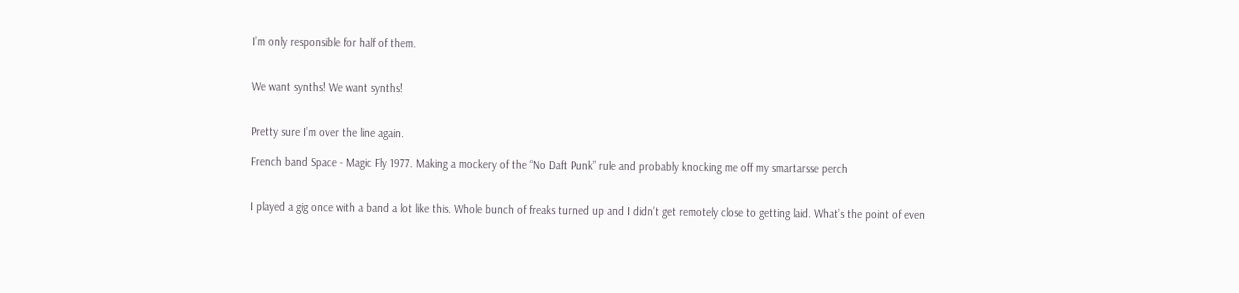I’m only responsible for half of them.


We want synths! We want synths!


Pretty sure I’m over the line again.

French band Space - Magic Fly 1977. Making a mockery of the “No Daft Punk” rule and probably knocking me off my smartarsse perch


I played a gig once with a band a lot like this. Whole bunch of freaks turned up and I didn’t get remotely close to getting laid. What’s the point of even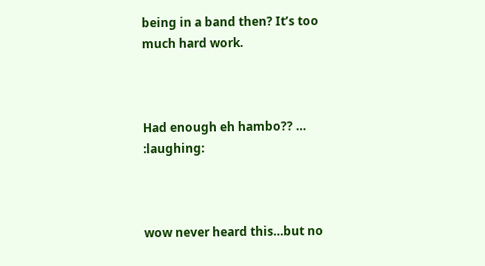being in a band then? It’s too much hard work.



Had enough eh hambo?? … :laughing:



wow never heard this…but no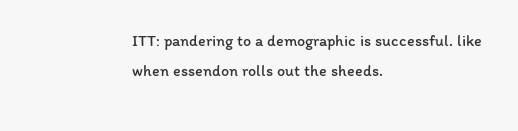ITT: pandering to a demographic is successful. like when essendon rolls out the sheeds.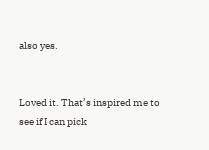also yes.


Loved it. That’s inspired me to see if I can pick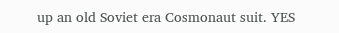up an old Soviet era Cosmonaut suit. YES